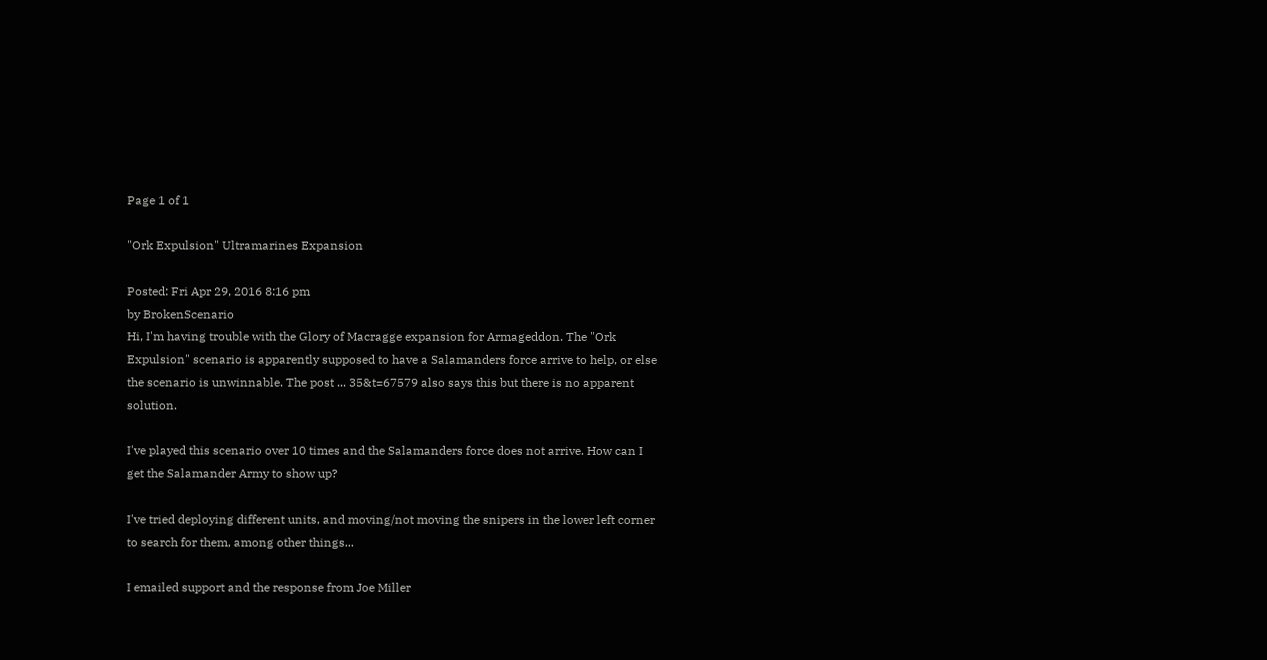Page 1 of 1

"Ork Expulsion" Ultramarines Expansion

Posted: Fri Apr 29, 2016 8:16 pm
by BrokenScenario
Hi, I'm having trouble with the Glory of Macragge expansion for Armageddon. The "Ork Expulsion" scenario is apparently supposed to have a Salamanders force arrive to help, or else the scenario is unwinnable. The post ... 35&t=67579 also says this but there is no apparent solution.

I've played this scenario over 10 times and the Salamanders force does not arrive. How can I get the Salamander Army to show up?

I've tried deploying different units, and moving/not moving the snipers in the lower left corner to search for them, among other things...

I emailed support and the response from Joe Miller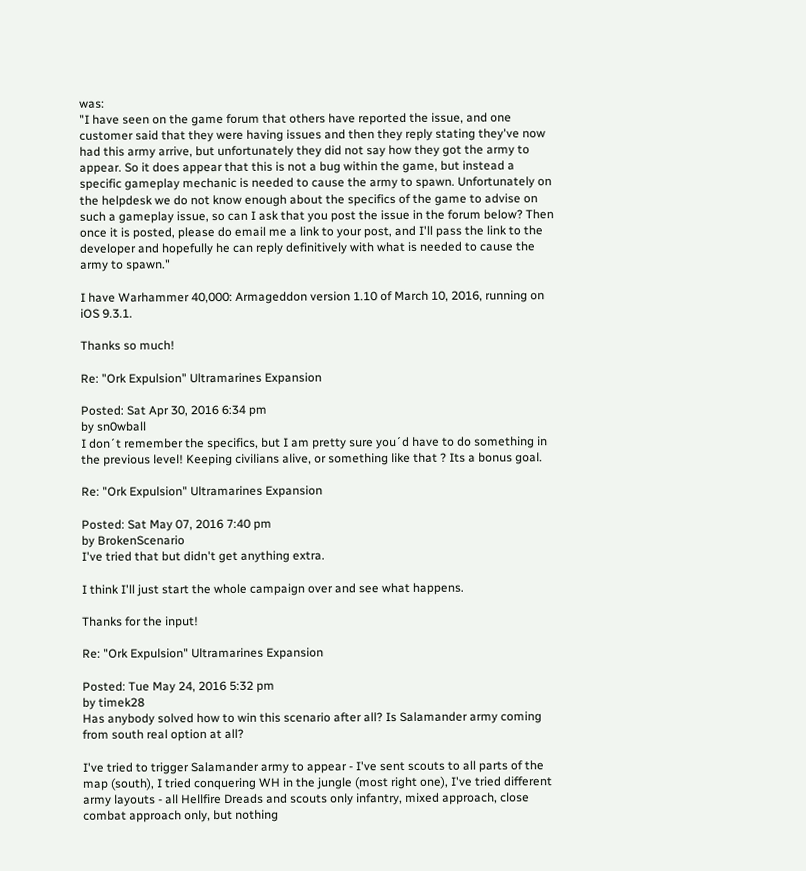was:
"I have seen on the game forum that others have reported the issue, and one customer said that they were having issues and then they reply stating they've now had this army arrive, but unfortunately they did not say how they got the army to appear. So it does appear that this is not a bug within the game, but instead a specific gameplay mechanic is needed to cause the army to spawn. Unfortunately on the helpdesk we do not know enough about the specifics of the game to advise on such a gameplay issue, so can I ask that you post the issue in the forum below? Then once it is posted, please do email me a link to your post, and I'll pass the link to the developer and hopefully he can reply definitively with what is needed to cause the army to spawn."

I have Warhammer 40,000: Armageddon version 1.10 of March 10, 2016, running on iOS 9.3.1.

Thanks so much!

Re: "Ork Expulsion" Ultramarines Expansion

Posted: Sat Apr 30, 2016 6:34 pm
by sn0wball
I don´t remember the specifics, but I am pretty sure you´d have to do something in the previous level! Keeping civilians alive, or something like that ? Its a bonus goal.

Re: "Ork Expulsion" Ultramarines Expansion

Posted: Sat May 07, 2016 7:40 pm
by BrokenScenario
I've tried that but didn't get anything extra.

I think I'll just start the whole campaign over and see what happens.

Thanks for the input!

Re: "Ork Expulsion" Ultramarines Expansion

Posted: Tue May 24, 2016 5:32 pm
by timek28
Has anybody solved how to win this scenario after all? Is Salamander army coming from south real option at all?

I've tried to trigger Salamander army to appear - I've sent scouts to all parts of the map (south), I tried conquering WH in the jungle (most right one), I've tried different army layouts - all Hellfire Dreads and scouts only infantry, mixed approach, close combat approach only, but nothing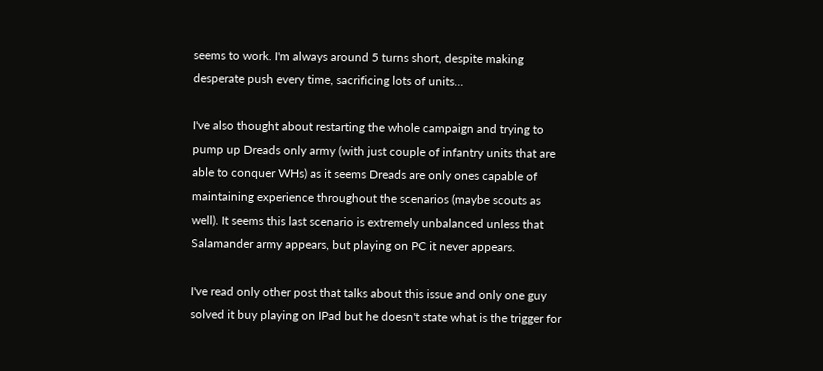seems to work. I'm always around 5 turns short, despite making desperate push every time, sacrificing lots of units...

I've also thought about restarting the whole campaign and trying to pump up Dreads only army (with just couple of infantry units that are able to conquer WHs) as it seems Dreads are only ones capable of maintaining experience throughout the scenarios (maybe scouts as well). It seems this last scenario is extremely unbalanced unless that Salamander army appears, but playing on PC it never appears.

I've read only other post that talks about this issue and only one guy solved it buy playing on IPad but he doesn't state what is the trigger for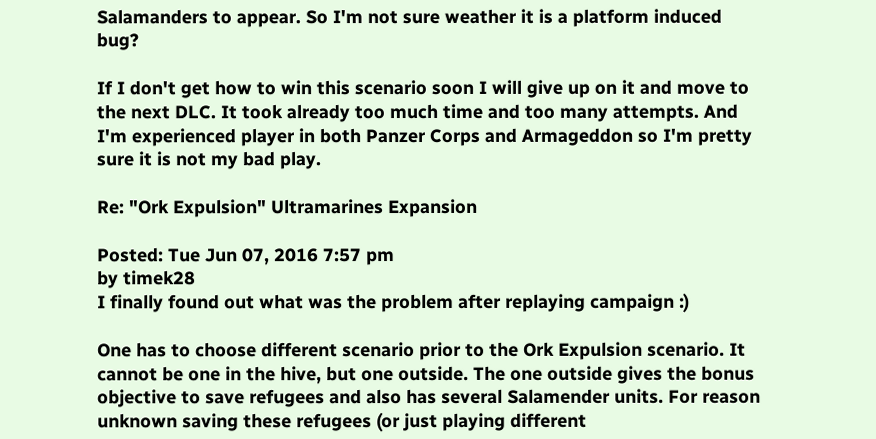Salamanders to appear. So I'm not sure weather it is a platform induced bug?

If I don't get how to win this scenario soon I will give up on it and move to the next DLC. It took already too much time and too many attempts. And I'm experienced player in both Panzer Corps and Armageddon so I'm pretty sure it is not my bad play.

Re: "Ork Expulsion" Ultramarines Expansion

Posted: Tue Jun 07, 2016 7:57 pm
by timek28
I finally found out what was the problem after replaying campaign :)

One has to choose different scenario prior to the Ork Expulsion scenario. It cannot be one in the hive, but one outside. The one outside gives the bonus objective to save refugees and also has several Salamender units. For reason unknown saving these refugees (or just playing different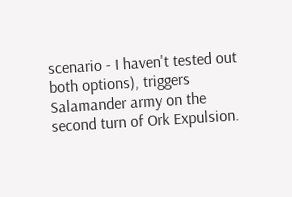scenario - I haven't tested out both options), triggers Salamander army on the second turn of Ork Expulsion.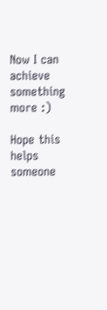Now I can achieve something more :)

Hope this helps someone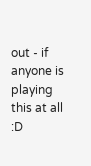out - if anyone is playing this at all :D